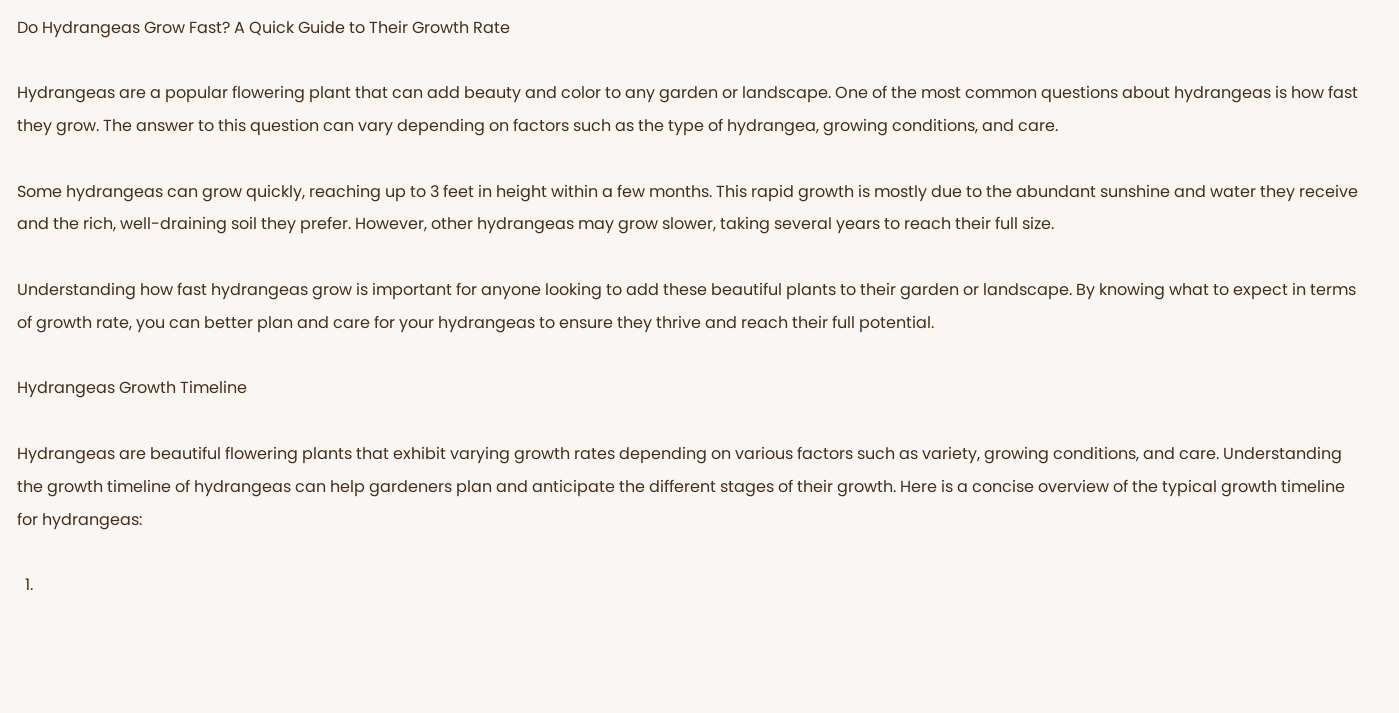Do Hydrangeas Grow Fast? A Quick Guide to Their Growth Rate

Hydrangeas are a popular flowering plant that can add beauty and color to any garden or landscape. One of the most common questions about hydrangeas is how fast they grow. The answer to this question can vary depending on factors such as the type of hydrangea, growing conditions, and care.

Some hydrangeas can grow quickly, reaching up to 3 feet in height within a few months. This rapid growth is mostly due to the abundant sunshine and water they receive and the rich, well-draining soil they prefer. However, other hydrangeas may grow slower, taking several years to reach their full size.

Understanding how fast hydrangeas grow is important for anyone looking to add these beautiful plants to their garden or landscape. By knowing what to expect in terms of growth rate, you can better plan and care for your hydrangeas to ensure they thrive and reach their full potential.

Hydrangeas Growth Timeline

Hydrangeas are beautiful flowering plants that exhibit varying growth rates depending on various factors such as variety, growing conditions, and care. Understanding the growth timeline of hydrangeas can help gardeners plan and anticipate the different stages of their growth. Here is a concise overview of the typical growth timeline for hydrangeas:

  1.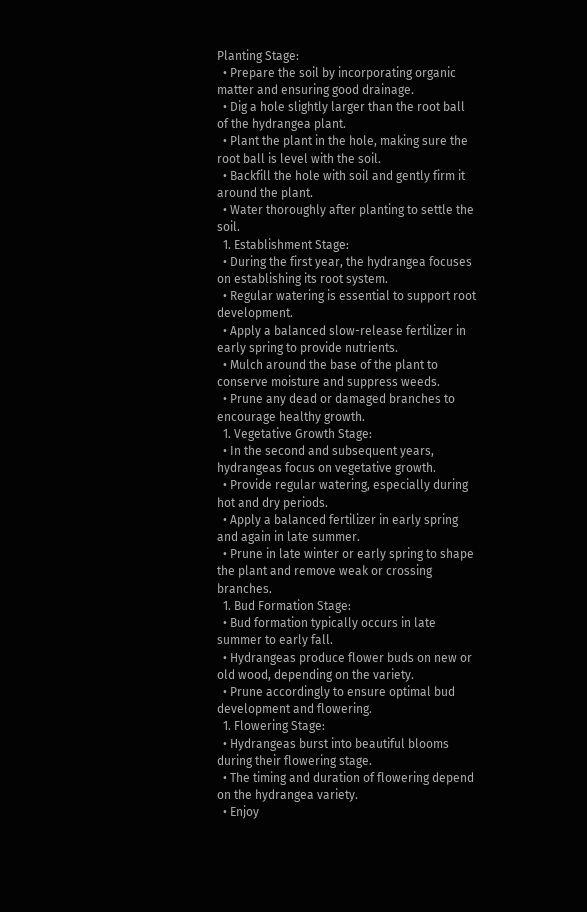Planting Stage:
  • Prepare the soil by incorporating organic matter and ensuring good drainage.
  • Dig a hole slightly larger than the root ball of the hydrangea plant.
  • Plant the plant in the hole, making sure the root ball is level with the soil.
  • Backfill the hole with soil and gently firm it around the plant.
  • Water thoroughly after planting to settle the soil.
  1. Establishment Stage:
  • During the first year, the hydrangea focuses on establishing its root system.
  • Regular watering is essential to support root development.
  • Apply a balanced slow-release fertilizer in early spring to provide nutrients.
  • Mulch around the base of the plant to conserve moisture and suppress weeds.
  • Prune any dead or damaged branches to encourage healthy growth.
  1. Vegetative Growth Stage:
  • In the second and subsequent years, hydrangeas focus on vegetative growth.
  • Provide regular watering, especially during hot and dry periods.
  • Apply a balanced fertilizer in early spring and again in late summer.
  • Prune in late winter or early spring to shape the plant and remove weak or crossing branches.
  1. Bud Formation Stage:
  • Bud formation typically occurs in late summer to early fall.
  • Hydrangeas produce flower buds on new or old wood, depending on the variety.
  • Prune accordingly to ensure optimal bud development and flowering.
  1. Flowering Stage:
  • Hydrangeas burst into beautiful blooms during their flowering stage.
  • The timing and duration of flowering depend on the hydrangea variety.
  • Enjoy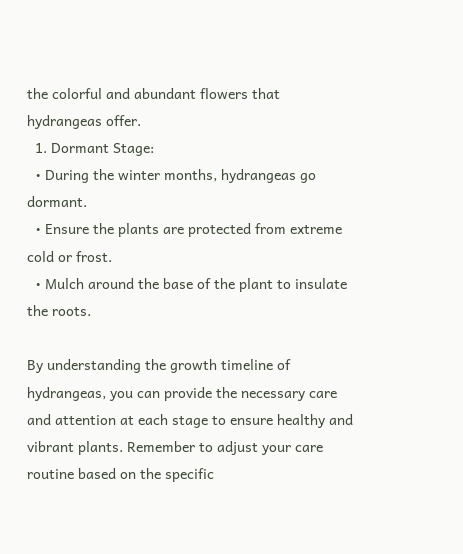the colorful and abundant flowers that hydrangeas offer.
  1. Dormant Stage:
  • During the winter months, hydrangeas go dormant.
  • Ensure the plants are protected from extreme cold or frost.
  • Mulch around the base of the plant to insulate the roots.

By understanding the growth timeline of hydrangeas, you can provide the necessary care and attention at each stage to ensure healthy and vibrant plants. Remember to adjust your care routine based on the specific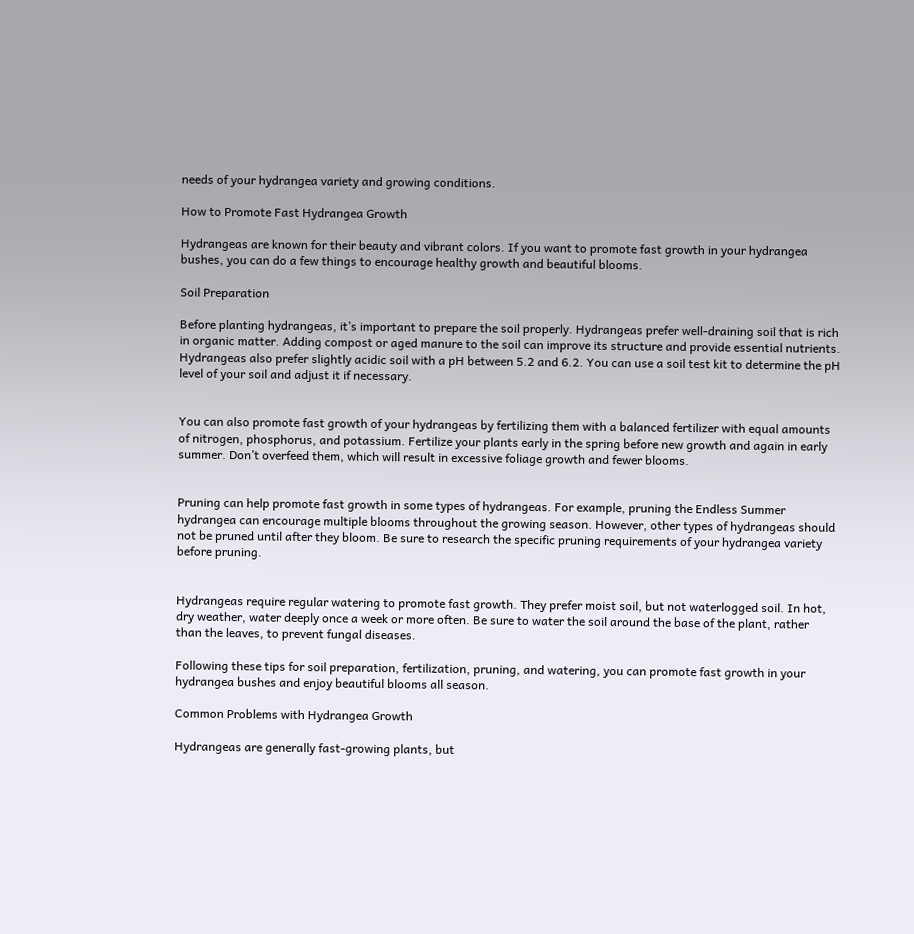needs of your hydrangea variety and growing conditions.

How to Promote Fast Hydrangea Growth

Hydrangeas are known for their beauty and vibrant colors. If you want to promote fast growth in your hydrangea bushes, you can do a few things to encourage healthy growth and beautiful blooms.

Soil Preparation

Before planting hydrangeas, it’s important to prepare the soil properly. Hydrangeas prefer well-draining soil that is rich in organic matter. Adding compost or aged manure to the soil can improve its structure and provide essential nutrients. Hydrangeas also prefer slightly acidic soil with a pH between 5.2 and 6.2. You can use a soil test kit to determine the pH level of your soil and adjust it if necessary.


You can also promote fast growth of your hydrangeas by fertilizing them with a balanced fertilizer with equal amounts of nitrogen, phosphorus, and potassium. Fertilize your plants early in the spring before new growth and again in early summer. Don’t overfeed them, which will result in excessive foliage growth and fewer blooms.


Pruning can help promote fast growth in some types of hydrangeas. For example, pruning the Endless Summer hydrangea can encourage multiple blooms throughout the growing season. However, other types of hydrangeas should not be pruned until after they bloom. Be sure to research the specific pruning requirements of your hydrangea variety before pruning.


Hydrangeas require regular watering to promote fast growth. They prefer moist soil, but not waterlogged soil. In hot, dry weather, water deeply once a week or more often. Be sure to water the soil around the base of the plant, rather than the leaves, to prevent fungal diseases.

Following these tips for soil preparation, fertilization, pruning, and watering, you can promote fast growth in your hydrangea bushes and enjoy beautiful blooms all season.

Common Problems with Hydrangea Growth

Hydrangeas are generally fast-growing plants, but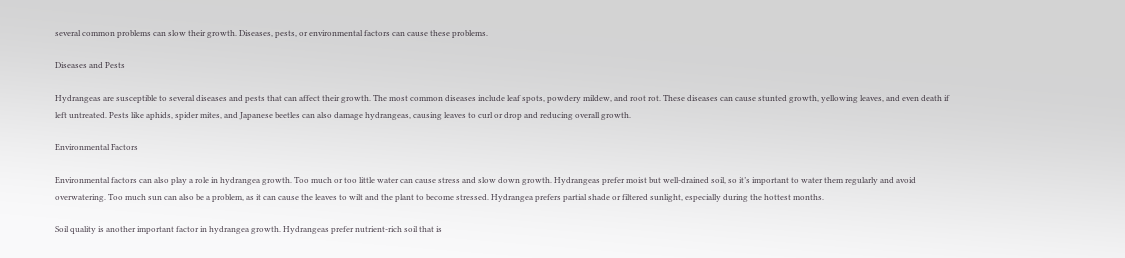several common problems can slow their growth. Diseases, pests, or environmental factors can cause these problems.

Diseases and Pests

Hydrangeas are susceptible to several diseases and pests that can affect their growth. The most common diseases include leaf spots, powdery mildew, and root rot. These diseases can cause stunted growth, yellowing leaves, and even death if left untreated. Pests like aphids, spider mites, and Japanese beetles can also damage hydrangeas, causing leaves to curl or drop and reducing overall growth.

Environmental Factors

Environmental factors can also play a role in hydrangea growth. Too much or too little water can cause stress and slow down growth. Hydrangeas prefer moist but well-drained soil, so it’s important to water them regularly and avoid overwatering. Too much sun can also be a problem, as it can cause the leaves to wilt and the plant to become stressed. Hydrangea prefers partial shade or filtered sunlight, especially during the hottest months.

Soil quality is another important factor in hydrangea growth. Hydrangeas prefer nutrient-rich soil that is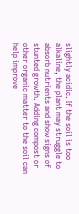slightly acidic. If the soil is too alkaline, the plant may struggle to absorb nutrients and show signs of stunted growth. Adding compost or other organic matter to the soil can help improve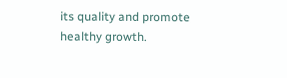its quality and promote healthy growth.